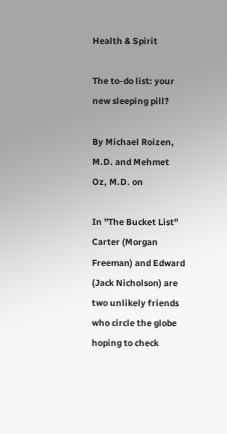Health & Spirit

The to-do list: your new sleeping pill?

By Michael Roizen, M.D. and Mehmet Oz, M.D. on

In "The Bucket List" Carter (Morgan Freeman) and Edward (Jack Nicholson) are two unlikely friends who circle the globe hoping to check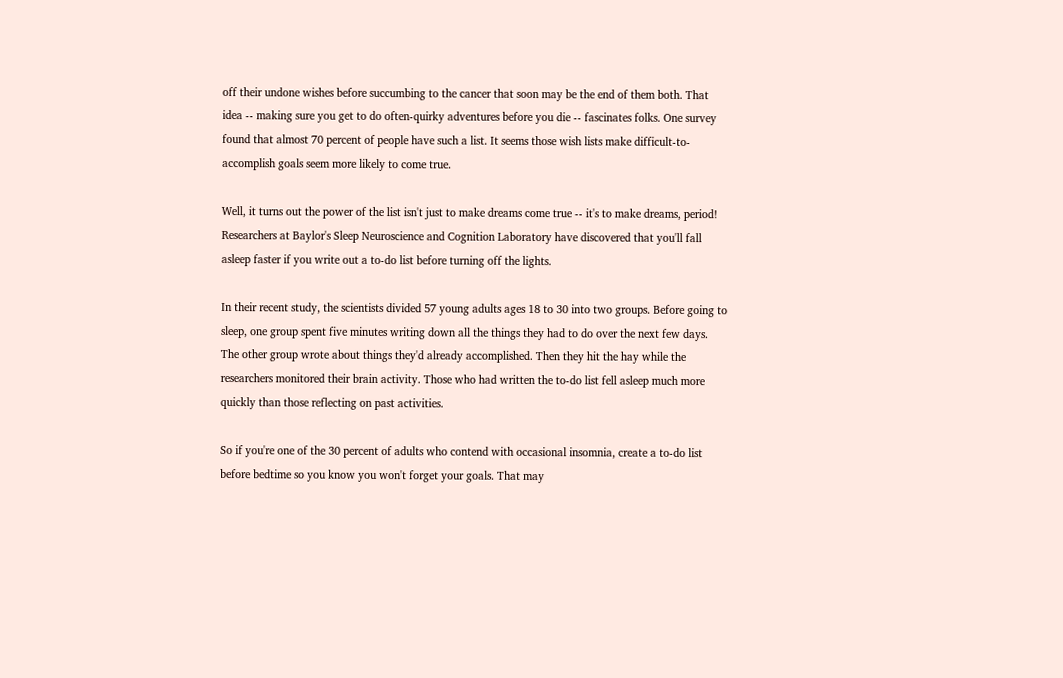off their undone wishes before succumbing to the cancer that soon may be the end of them both. That idea -- making sure you get to do often-quirky adventures before you die -- fascinates folks. One survey found that almost 70 percent of people have such a list. It seems those wish lists make difficult-to-accomplish goals seem more likely to come true.

Well, it turns out the power of the list isn't just to make dreams come true -- it's to make dreams, period! Researchers at Baylor's Sleep Neuroscience and Cognition Laboratory have discovered that you'll fall asleep faster if you write out a to-do list before turning off the lights.

In their recent study, the scientists divided 57 young adults ages 18 to 30 into two groups. Before going to sleep, one group spent five minutes writing down all the things they had to do over the next few days. The other group wrote about things they'd already accomplished. Then they hit the hay while the researchers monitored their brain activity. Those who had written the to-do list fell asleep much more quickly than those reflecting on past activities.

So if you're one of the 30 percent of adults who contend with occasional insomnia, create a to-do list before bedtime so you know you won't forget your goals. That may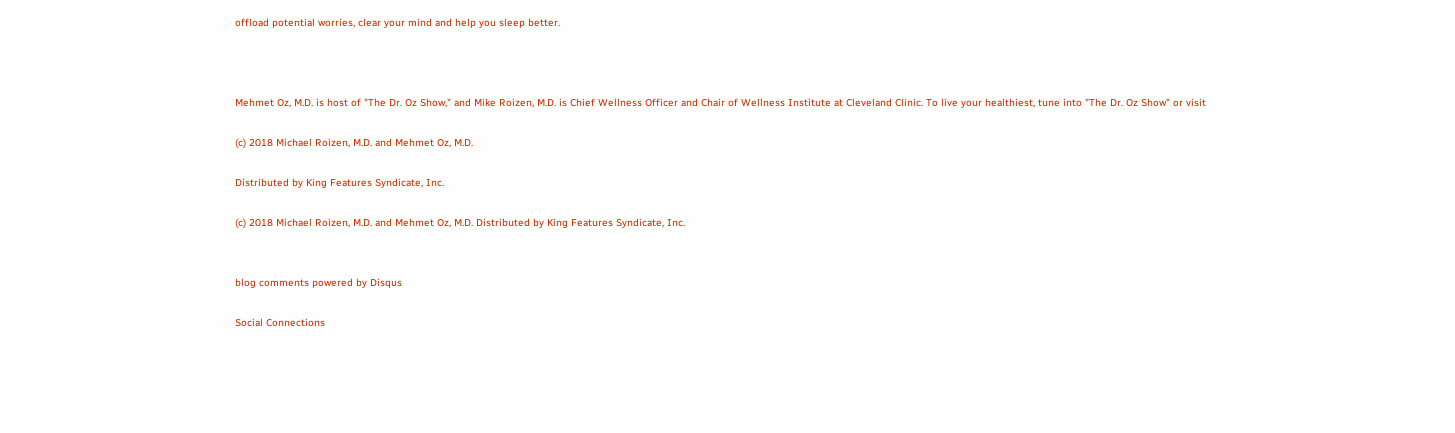offload potential worries, clear your mind and help you sleep better.



Mehmet Oz, M.D. is host of "The Dr. Oz Show," and Mike Roizen, M.D. is Chief Wellness Officer and Chair of Wellness Institute at Cleveland Clinic. To live your healthiest, tune into "The Dr. Oz Show" or visit

(c) 2018 Michael Roizen, M.D. and Mehmet Oz, M.D.

Distributed by King Features Syndicate, Inc.

(c) 2018 Michael Roizen, M.D. and Mehmet Oz, M.D. Distributed by King Features Syndicate, Inc.


blog comments powered by Disqus

Social Connections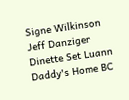Signe Wilkinson Jeff Danziger Dinette Set Luann Daddy's Home BC